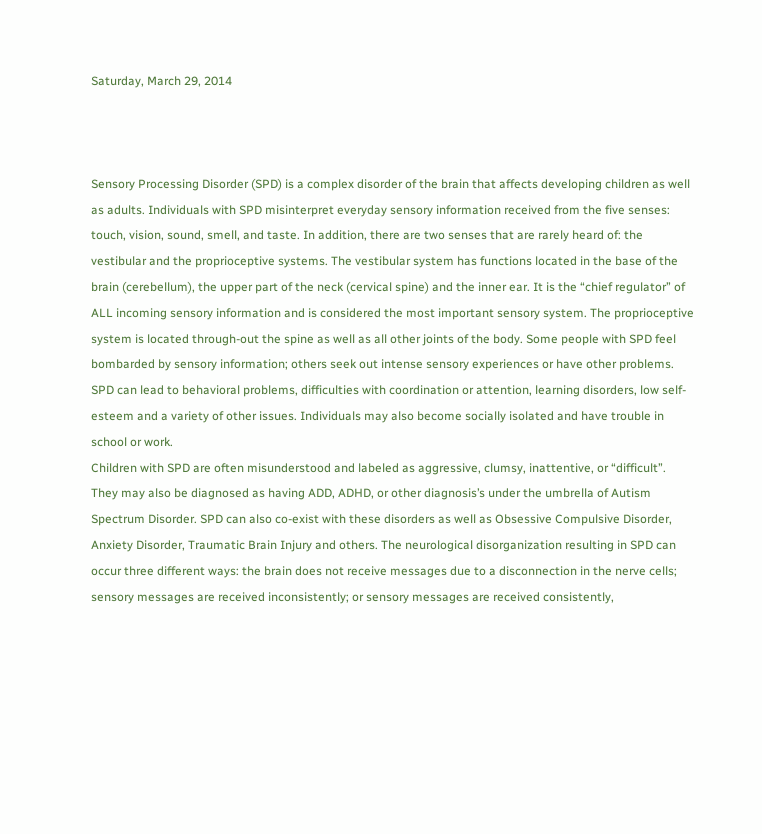Saturday, March 29, 2014



Sensory Processing Disorder (SPD) is a complex disorder of the brain that affects developing children as well as adults. Individuals with SPD misinterpret everyday sensory information received from the five senses: touch, vision, sound, smell, and taste. In addition, there are two senses that are rarely heard of: the vestibular and the proprioceptive systems. The vestibular system has functions located in the base of the brain (cerebellum), the upper part of the neck (cervical spine) and the inner ear. It is the “chief regulator” of ALL incoming sensory information and is considered the most important sensory system. The proprioceptive system is located through-out the spine as well as all other joints of the body. Some people with SPD feel bombarded by sensory information; others seek out intense sensory experiences or have other problems. SPD can lead to behavioral problems, difficulties with coordination or attention, learning disorders, low self-esteem and a variety of other issues. Individuals may also become socially isolated and have trouble in school or work.
Children with SPD are often misunderstood and labeled as aggressive, clumsy, inattentive, or “difficult”. They may also be diagnosed as having ADD, ADHD, or other diagnosis’s under the umbrella of Autism Spectrum Disorder. SPD can also co-exist with these disorders as well as Obsessive Compulsive Disorder, Anxiety Disorder, Traumatic Brain Injury and others. The neurological disorganization resulting in SPD can occur three different ways: the brain does not receive messages due to a disconnection in the nerve cells; sensory messages are received inconsistently; or sensory messages are received consistently,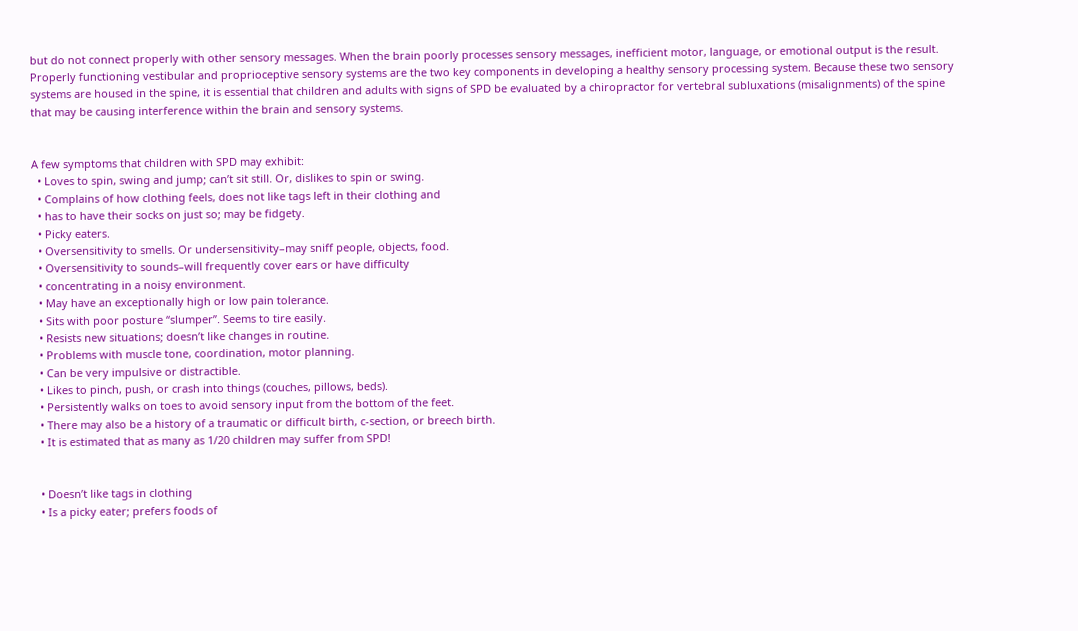but do not connect properly with other sensory messages. When the brain poorly processes sensory messages, inefficient motor, language, or emotional output is the result.
Properly functioning vestibular and proprioceptive sensory systems are the two key components in developing a healthy sensory processing system. Because these two sensory systems are housed in the spine, it is essential that children and adults with signs of SPD be evaluated by a chiropractor for vertebral subluxations (misalignments) of the spine that may be causing interference within the brain and sensory systems.


A few symptoms that children with SPD may exhibit:
  • Loves to spin, swing and jump; can’t sit still. Or, dislikes to spin or swing.
  • Complains of how clothing feels, does not like tags left in their clothing and
  • has to have their socks on just so; may be fidgety.
  • Picky eaters.
  • Oversensitivity to smells. Or undersensitivity–may sniff people, objects, food.
  • Oversensitivity to sounds–will frequently cover ears or have difficulty
  • concentrating in a noisy environment.
  • May have an exceptionally high or low pain tolerance.
  • Sits with poor posture “slumper”. Seems to tire easily.
  • Resists new situations; doesn’t like changes in routine.
  • Problems with muscle tone, coordination, motor planning.
  • Can be very impulsive or distractible.
  • Likes to pinch, push, or crash into things (couches, pillows, beds).
  • Persistently walks on toes to avoid sensory input from the bottom of the feet.
  • There may also be a history of a traumatic or difficult birth, c-section, or breech birth.
  • It is estimated that as many as 1/20 children may suffer from SPD!


  • Doesn’t like tags in clothing
  • Is a picky eater; prefers foods of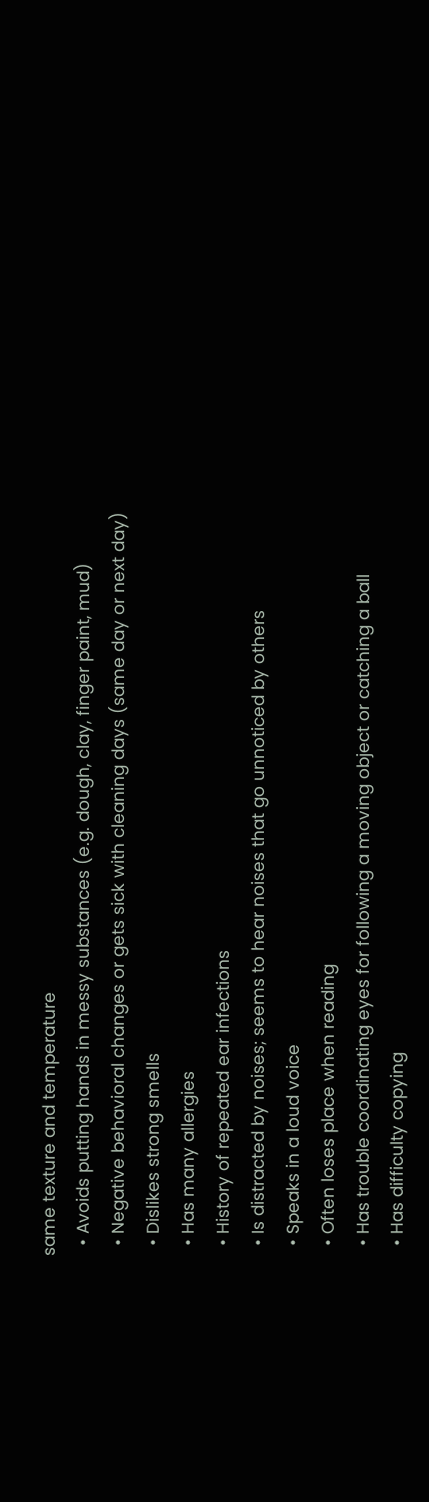same texture and temperature
  • Avoids putting hands in messy substances (e.g. dough, clay, finger paint, mud)
  • Negative behavioral changes or gets sick with cleaning days (same day or next day)
  • Dislikes strong smells
  • Has many allergies
  • History of repeated ear infections
  • Is distracted by noises; seems to hear noises that go unnoticed by others
  • Speaks in a loud voice
  • Often loses place when reading
  • Has trouble coordinating eyes for following a moving object or catching a ball
  • Has difficulty copying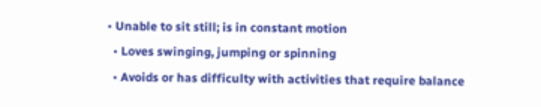• Unable to sit still; is in constant motion
  • Loves swinging, jumping or spinning
  • Avoids or has difficulty with activities that require balance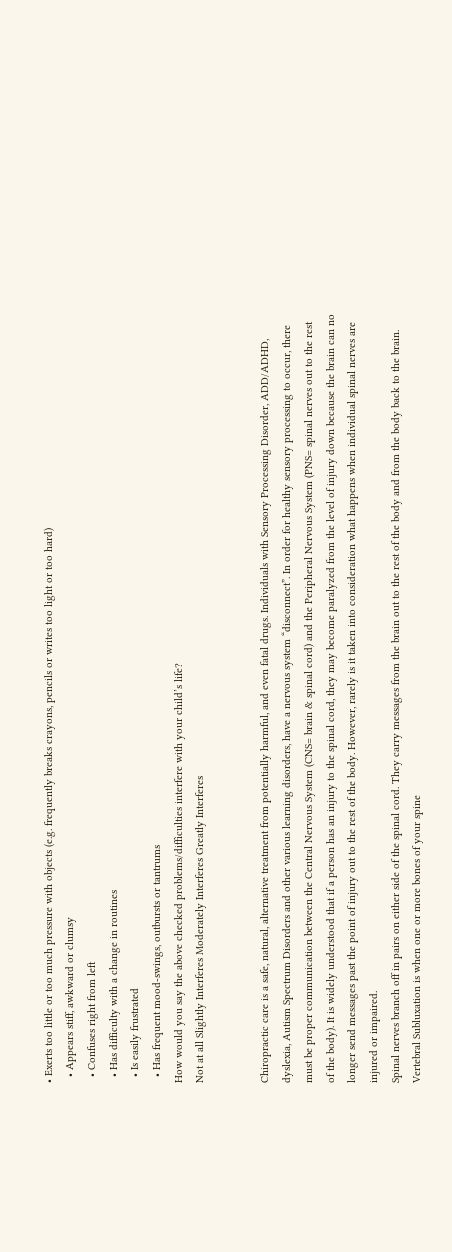• Exerts too little or too much pressure with objects (e.g. frequently breaks crayons, pencils or writes too light or too hard)
  • Appears stiff, awkward or clumsy
  • Confuses right from left
  • Has difficulty with a change in routines
  • Is easily frustrated
  • Has frequent mood-swings, outbursts or tantrums
How would you say the above checked problems/difficulties interfere with your child’s life?
Not at all Slightly Interferes Moderately Interferes Greatly Interferes


Chiropractic care is a safe, natural, alternative treatment from potentially harmful, and even fatal drugs. Individuals with Sensory Processing Disorder, ADD/ADHD, dyslexia, Autism Spectrum Disorders and other various learning disorders, have a nervous system “disconnect”. In order for healthy sensory processing to occur, there must be proper communication between the Central Nervous System (CNS= brain & spinal cord) and the Peripheral Nervous System (PNS= spinal nerves out to the rest of the body). It is widely understood that if a person has an injury to the spinal cord, they may become paralyzed from the level of injury down because the brain can no longer send messages past the point of injury out to the rest of the body. However, rarely is it taken into consideration what happens when individual spinal nerves are injured or impaired.
Spinal nerves branch off in pairs on either side of the spinal cord. They carry messages from the brain out to the rest of the body and from the body back to the brain.
Vertebral Subluxation is when one or more bones of your spine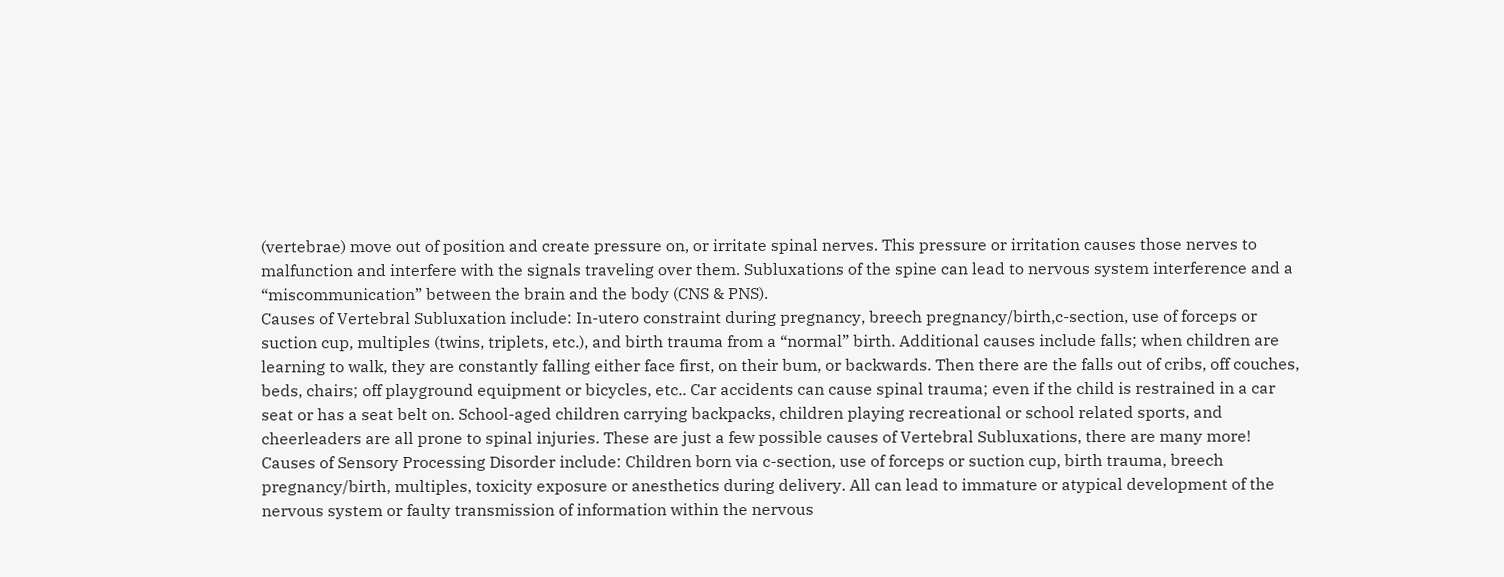(vertebrae) move out of position and create pressure on, or irritate spinal nerves. This pressure or irritation causes those nerves to malfunction and interfere with the signals traveling over them. Subluxations of the spine can lead to nervous system interference and a “miscommunication” between the brain and the body (CNS & PNS).
Causes of Vertebral Subluxation include: In-utero constraint during pregnancy, breech pregnancy/birth,c-section, use of forceps or suction cup, multiples (twins, triplets, etc.), and birth trauma from a “normal” birth. Additional causes include falls; when children are learning to walk, they are constantly falling either face first, on their bum, or backwards. Then there are the falls out of cribs, off couches, beds, chairs; off playground equipment or bicycles, etc.. Car accidents can cause spinal trauma; even if the child is restrained in a car seat or has a seat belt on. School-aged children carrying backpacks, children playing recreational or school related sports, and cheerleaders are all prone to spinal injuries. These are just a few possible causes of Vertebral Subluxations, there are many more!
Causes of Sensory Processing Disorder include: Children born via c-section, use of forceps or suction cup, birth trauma, breech pregnancy/birth, multiples, toxicity exposure or anesthetics during delivery. All can lead to immature or atypical development of the nervous system or faulty transmission of information within the nervous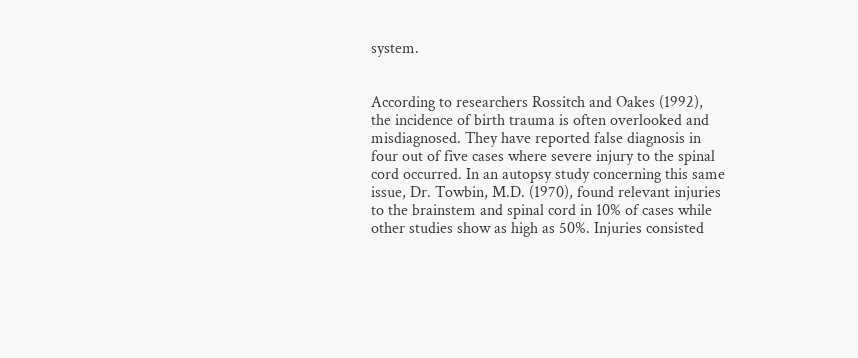system.


According to researchers Rossitch and Oakes (1992), the incidence of birth trauma is often overlooked and misdiagnosed. They have reported false diagnosis in four out of five cases where severe injury to the spinal cord occurred. In an autopsy study concerning this same issue, Dr. Towbin, M.D. (1970), found relevant injuries to the brainstem and spinal cord in 10% of cases while other studies show as high as 50%. Injuries consisted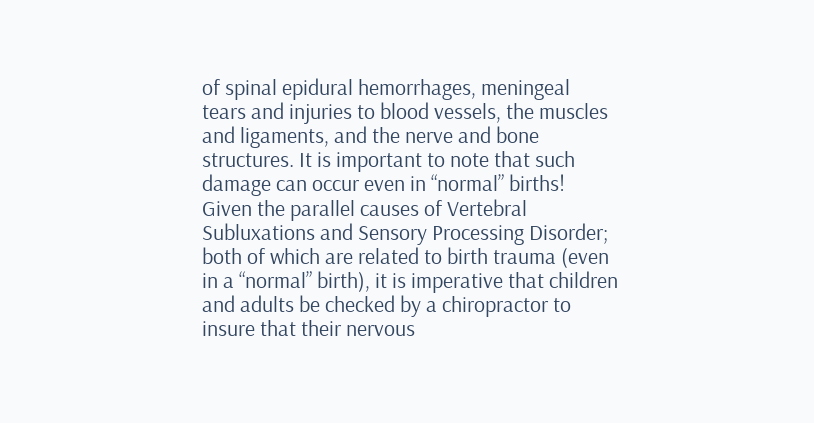of spinal epidural hemorrhages, meningeal tears and injuries to blood vessels, the muscles and ligaments, and the nerve and bone structures. It is important to note that such damage can occur even in “normal” births!
Given the parallel causes of Vertebral Subluxations and Sensory Processing Disorder; both of which are related to birth trauma (even in a “normal” birth), it is imperative that children and adults be checked by a chiropractor to insure that their nervous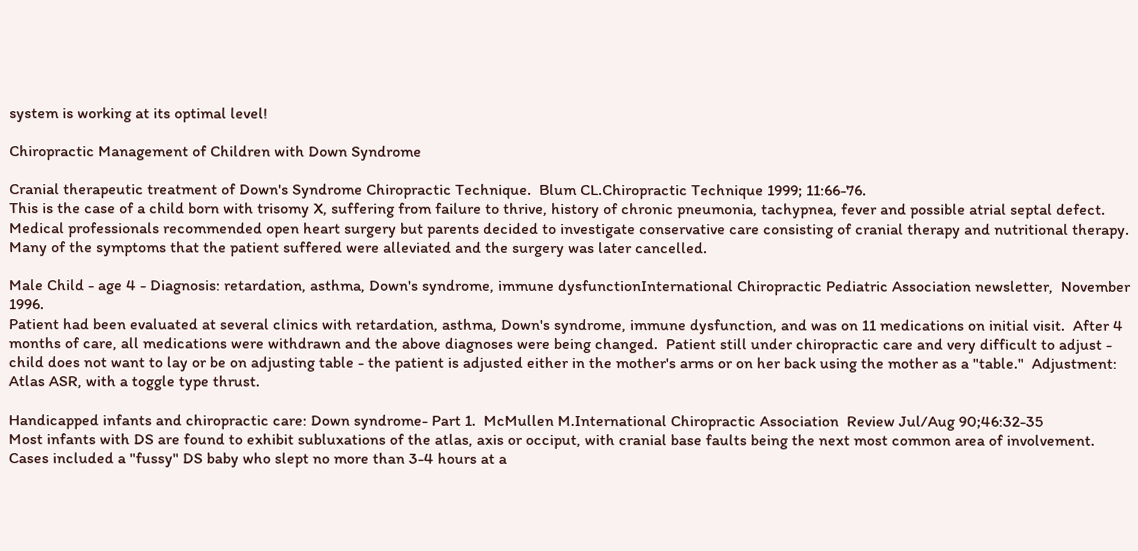system is working at its optimal level!

Chiropractic Management of Children with Down Syndrome

Cranial therapeutic treatment of Down's Syndrome Chiropractic Technique.  Blum CL.Chiropractic Technique 1999; 11:66-76.
This is the case of a child born with trisomy X, suffering from failure to thrive, history of chronic pneumonia, tachypnea, fever and possible atrial septal defect. Medical professionals recommended open heart surgery but parents decided to investigate conservative care consisting of cranial therapy and nutritional therapy.  Many of the symptoms that the patient suffered were alleviated and the surgery was later cancelled.

Male Child - age 4 - Diagnosis: retardation, asthma, Down's syndrome, immune dysfunctionInternational Chiropractic Pediatric Association newsletter,  November 1996.
Patient had been evaluated at several clinics with retardation, asthma, Down's syndrome, immune dysfunction, and was on 11 medications on initial visit.  After 4 months of care, all medications were withdrawn and the above diagnoses were being changed.  Patient still under chiropractic care and very difficult to adjust - child does not want to lay or be on adjusting table - the patient is adjusted either in the mother's arms or on her back using the mother as a "table."  Adjustment: Atlas ASR, with a toggle type thrust.

Handicapped infants and chiropractic care: Down syndrome- Part 1.  McMullen M.International Chiropractic Association  Review Jul/Aug 90;46:32-35
Most infants with DS are found to exhibit subluxations of the atlas, axis or occiput, with cranial base faults being the next most common area of involvement.
Cases included a "fussy" DS baby who slept no more than 3-4 hours at a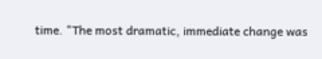time. "The most dramatic, immediate change was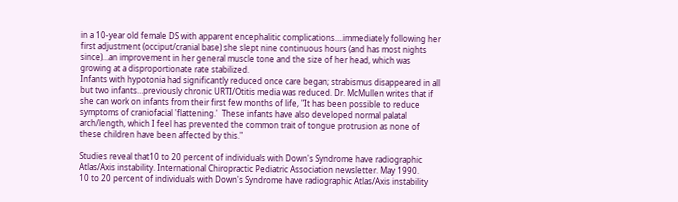in a 10-year old female DS with apparent encephalitic complications….immediately following her first adjustment (occiput/cranial base) she slept nine continuous hours (and has most nights since)…an improvement in her general muscle tone and the size of her head, which was growing at a disproportionate rate stabilized.
Infants with hypotonia had significantly reduced once care began; strabismus disappeared in all but two infants…previously chronic URTI/Otitis media was reduced. Dr. McMullen writes that if she can work on infants from their first few months of life, "It has been possible to reduce symptoms of craniofacial 'flattening.'  These infants have also developed normal palatal arch/length, which I feel has prevented the common trait of tongue protrusion as none of these children have been affected by this."

Studies reveal that10 to 20 percent of individuals with Down's Syndrome have radiographic Atlas/Axis instability. International Chiropractic Pediatric Association newsletter. May 1990.
10 to 20 percent of individuals with Down's Syndrome have radiographic Atlas/Axis instability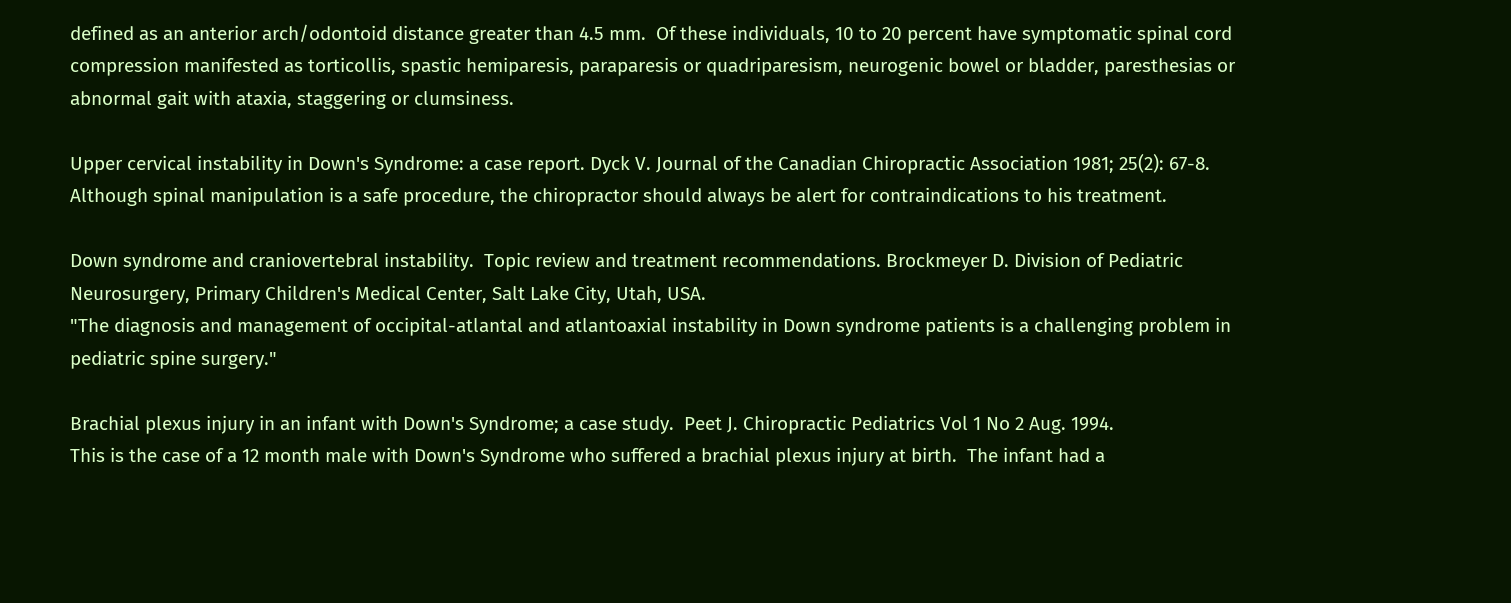defined as an anterior arch/odontoid distance greater than 4.5 mm.  Of these individuals, 10 to 20 percent have symptomatic spinal cord compression manifested as torticollis, spastic hemiparesis, paraparesis or quadriparesism, neurogenic bowel or bladder, paresthesias or abnormal gait with ataxia, staggering or clumsiness.

Upper cervical instability in Down's Syndrome: a case report. Dyck V. Journal of the Canadian Chiropractic Association 1981; 25(2): 67-8.
Although spinal manipulation is a safe procedure, the chiropractor should always be alert for contraindications to his treatment.

Down syndrome and craniovertebral instability.  Topic review and treatment recommendations. Brockmeyer D. Division of Pediatric Neurosurgery, Primary Children's Medical Center, Salt Lake City, Utah, USA.
"The diagnosis and management of occipital-atlantal and atlantoaxial instability in Down syndrome patients is a challenging problem in pediatric spine surgery."

Brachial plexus injury in an infant with Down's Syndrome; a case study.  Peet J. Chiropractic Pediatrics Vol 1 No 2 Aug. 1994.
This is the case of a 12 month male with Down's Syndrome who suffered a brachial plexus injury at birth.  The infant had a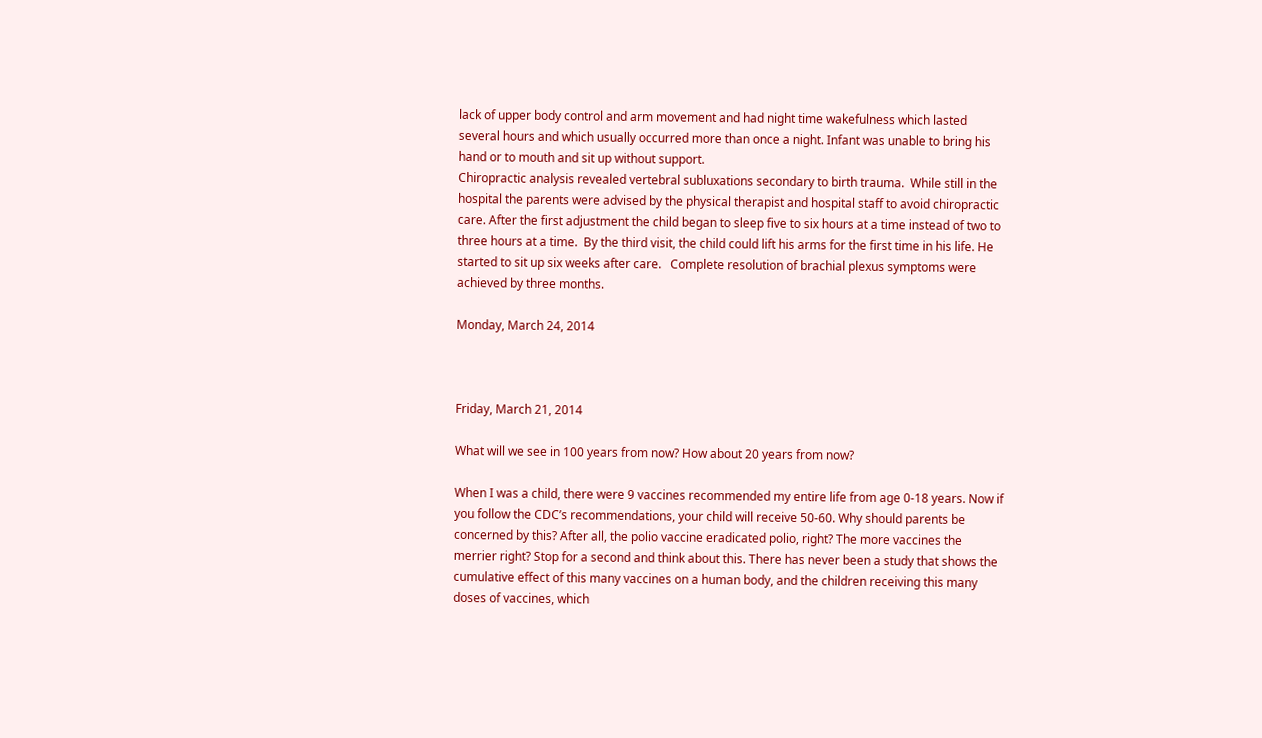lack of upper body control and arm movement and had night time wakefulness which lasted several hours and which usually occurred more than once a night. Infant was unable to bring his hand or to mouth and sit up without support.
Chiropractic analysis revealed vertebral subluxations secondary to birth trauma.  While still in the hospital the parents were advised by the physical therapist and hospital staff to avoid chiropractic care. After the first adjustment the child began to sleep five to six hours at a time instead of two to three hours at a time.  By the third visit, the child could lift his arms for the first time in his life. He started to sit up six weeks after care.   Complete resolution of brachial plexus symptoms were achieved by three months.

Monday, March 24, 2014



Friday, March 21, 2014

What will we see in 100 years from now? How about 20 years from now?

When I was a child, there were 9 vaccines recommended my entire life from age 0-18 years. Now if you follow the CDC’s recommendations, your child will receive 50-60. Why should parents be concerned by this? After all, the polio vaccine eradicated polio, right? The more vaccines the merrier right? Stop for a second and think about this. There has never been a study that shows the cumulative effect of this many vaccines on a human body, and the children receiving this many doses of vaccines, which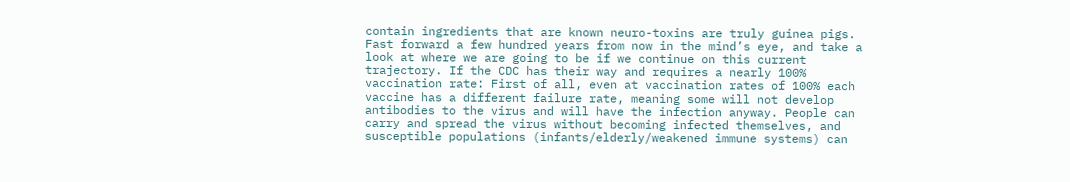contain ingredients that are known neuro-toxins are truly guinea pigs. Fast forward a few hundred years from now in the mind’s eye, and take a look at where we are going to be if we continue on this current trajectory. If the CDC has their way and requires a nearly 100% vaccination rate: First of all, even at vaccination rates of 100% each vaccine has a different failure rate, meaning some will not develop antibodies to the virus and will have the infection anyway. People can carry and spread the virus without becoming infected themselves, and susceptible populations (infants/elderly/weakened immune systems) can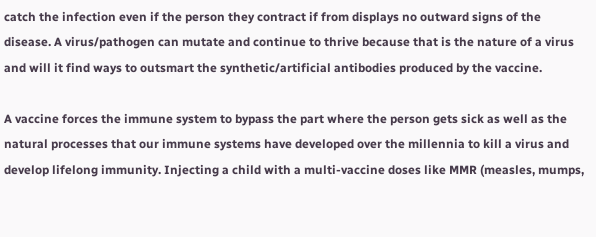catch the infection even if the person they contract if from displays no outward signs of the disease. A virus/pathogen can mutate and continue to thrive because that is the nature of a virus and will it find ways to outsmart the synthetic/artificial antibodies produced by the vaccine.

A vaccine forces the immune system to bypass the part where the person gets sick as well as the natural processes that our immune systems have developed over the millennia to kill a virus and develop lifelong immunity. Injecting a child with a multi-vaccine doses like MMR (measles, mumps,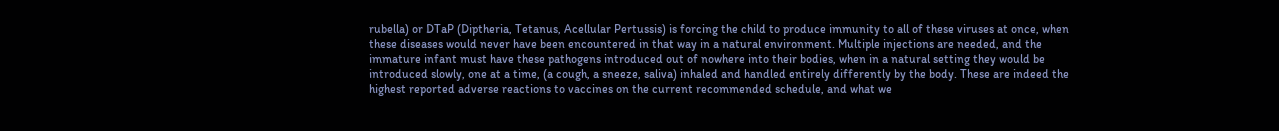rubella) or DTaP (Diptheria, Tetanus, Acellular Pertussis) is forcing the child to produce immunity to all of these viruses at once, when these diseases would never have been encountered in that way in a natural environment. Multiple injections are needed, and the immature infant must have these pathogens introduced out of nowhere into their bodies, when in a natural setting they would be introduced slowly, one at a time, (a cough, a sneeze, saliva) inhaled and handled entirely differently by the body. These are indeed the highest reported adverse reactions to vaccines on the current recommended schedule, and what we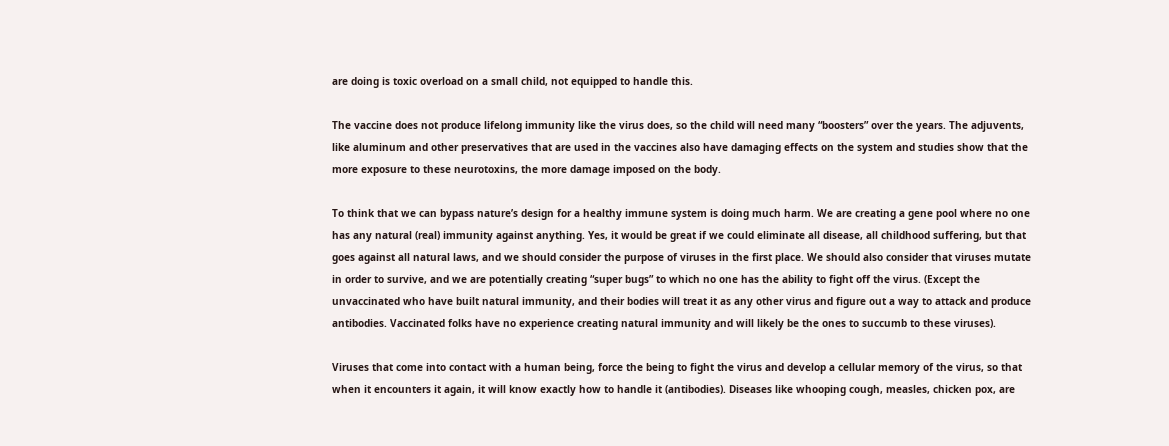are doing is toxic overload on a small child, not equipped to handle this.

The vaccine does not produce lifelong immunity like the virus does, so the child will need many “boosters” over the years. The adjuvents, like aluminum and other preservatives that are used in the vaccines also have damaging effects on the system and studies show that the more exposure to these neurotoxins, the more damage imposed on the body.

To think that we can bypass nature’s design for a healthy immune system is doing much harm. We are creating a gene pool where no one has any natural (real) immunity against anything. Yes, it would be great if we could eliminate all disease, all childhood suffering, but that goes against all natural laws, and we should consider the purpose of viruses in the first place. We should also consider that viruses mutate in order to survive, and we are potentially creating “super bugs” to which no one has the ability to fight off the virus. (Except the unvaccinated who have built natural immunity, and their bodies will treat it as any other virus and figure out a way to attack and produce antibodies. Vaccinated folks have no experience creating natural immunity and will likely be the ones to succumb to these viruses).

Viruses that come into contact with a human being, force the being to fight the virus and develop a cellular memory of the virus, so that when it encounters it again, it will know exactly how to handle it (antibodies). Diseases like whooping cough, measles, chicken pox, are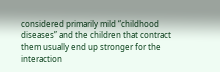considered primarily mild “childhood diseases” and the children that contract them usually end up stronger for the interaction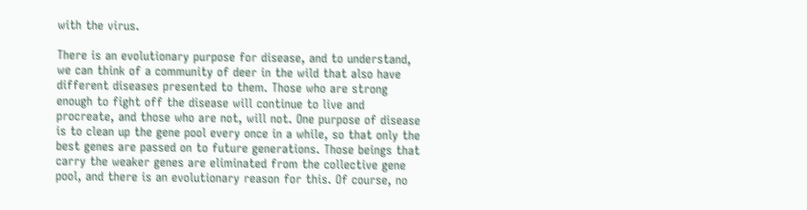with the virus.

There is an evolutionary purpose for disease, and to understand, we can think of a community of deer in the wild that also have different diseases presented to them. Those who are strong enough to fight off the disease will continue to live and procreate, and those who are not, will not. One purpose of disease is to clean up the gene pool every once in a while, so that only the best genes are passed on to future generations. Those beings that carry the weaker genes are eliminated from the collective gene pool, and there is an evolutionary reason for this. Of course, no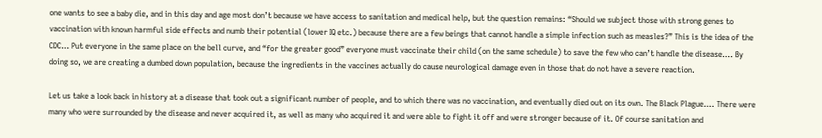one wants to see a baby die, and in this day and age most don’t because we have access to sanitation and medical help, but the question remains: “Should we subject those with strong genes to vaccination with known harmful side effects and numb their potential (lower IQ etc.) because there are a few beings that cannot handle a simple infection such as measles?” This is the idea of the CDC… Put everyone in the same place on the bell curve, and “for the greater good” everyone must vaccinate their child (on the same schedule) to save the few who can’t handle the disease…. By doing so, we are creating a dumbed down population, because the ingredients in the vaccines actually do cause neurological damage even in those that do not have a severe reaction.

Let us take a look back in history at a disease that took out a significant number of people, and to which there was no vaccination, and eventually died out on its own. The Black Plague…. There were many who were surrounded by the disease and never acquired it, as well as many who acquired it and were able to fight it off and were stronger because of it. Of course sanitation and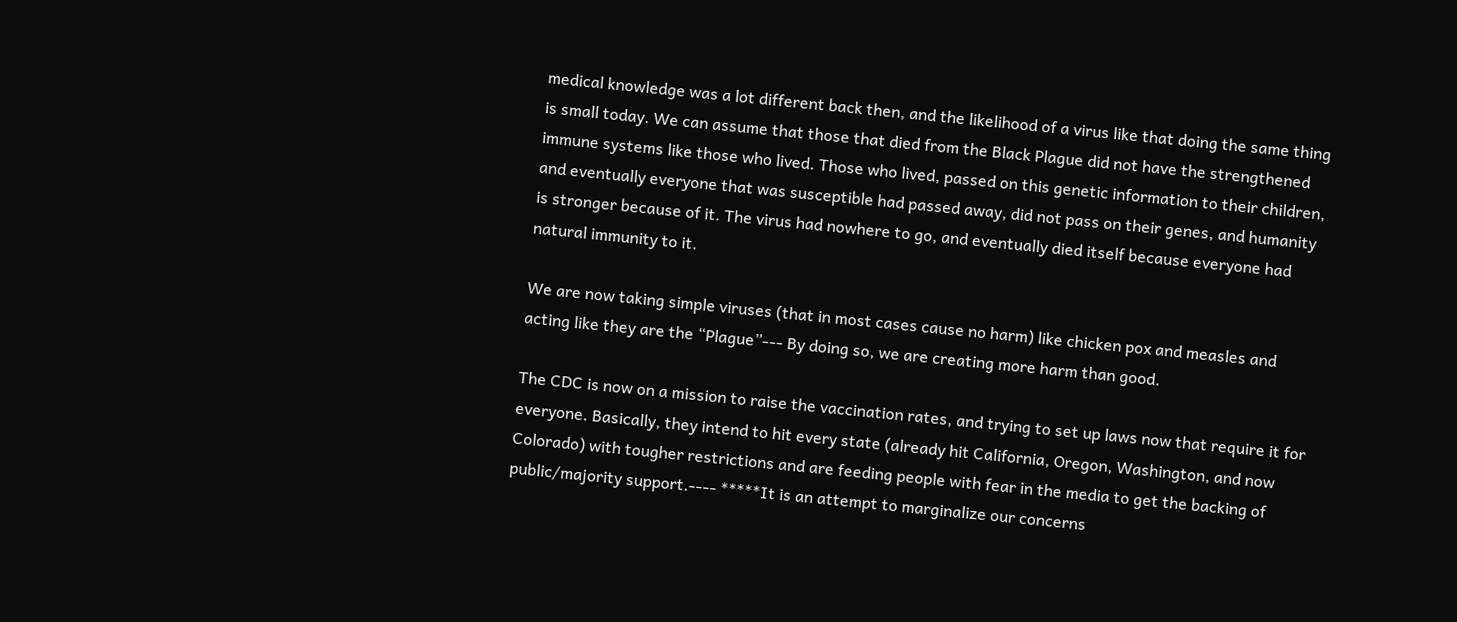medical knowledge was a lot different back then, and the likelihood of a virus like that doing the same thing is small today. We can assume that those that died from the Black Plague did not have the strengthened immune systems like those who lived. Those who lived, passed on this genetic information to their children, and eventually everyone that was susceptible had passed away, did not pass on their genes, and humanity is stronger because of it. The virus had nowhere to go, and eventually died itself because everyone had natural immunity to it.

We are now taking simple viruses (that in most cases cause no harm) like chicken pox and measles and acting like they are the “Plague”--- By doing so, we are creating more harm than good.

The CDC is now on a mission to raise the vaccination rates, and trying to set up laws now that require it for everyone. Basically, they intend to hit every state (already hit California, Oregon, Washington, and now Colorado) with tougher restrictions and are feeding people with fear in the media to get the backing of public/majority support.---- *****It is an attempt to marginalize our concerns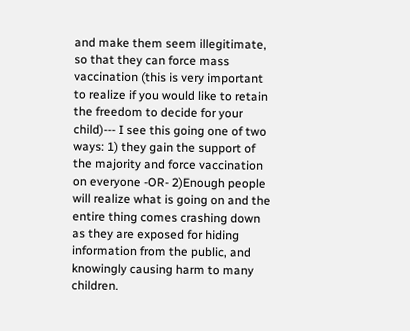and make them seem illegitimate, so that they can force mass vaccination (this is very important to realize if you would like to retain the freedom to decide for your child)--- I see this going one of two ways: 1) they gain the support of the majority and force vaccination on everyone -OR- 2)Enough people will realize what is going on and the entire thing comes crashing down as they are exposed for hiding information from the public, and knowingly causing harm to many children.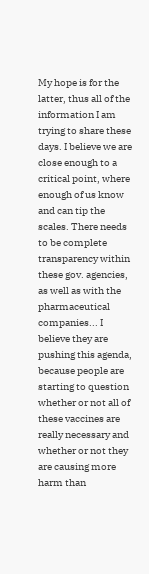My hope is for the latter, thus all of the information I am trying to share these days. I believe we are close enough to a critical point, where enough of us know and can tip the scales. There needs to be complete transparency within these gov. agencies, as well as with the pharmaceutical companies... I believe they are pushing this agenda, because people are starting to question whether or not all of these vaccines are really necessary and whether or not they are causing more harm than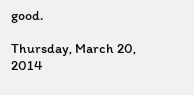good.

Thursday, March 20, 2014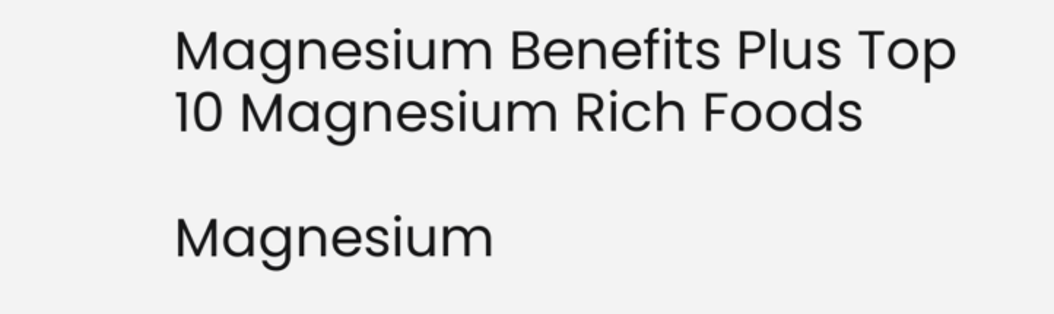Magnesium Benefits Plus Top 10 Magnesium Rich Foods

Magnesium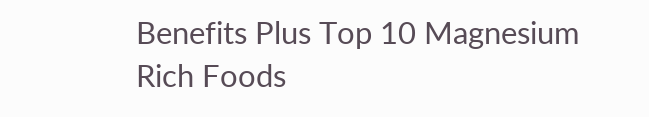Benefits Plus Top 10 Magnesium Rich Foods